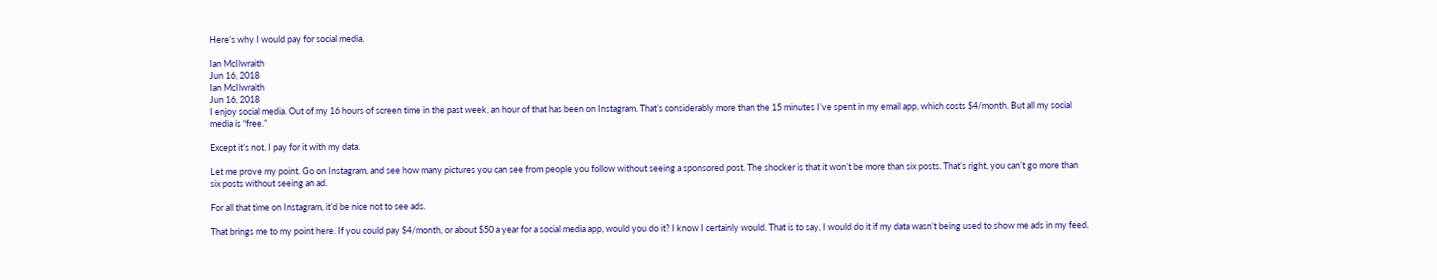Here’s why I would pay for social media.

Ian McIlwraith
Jun 16, 2018
Ian McIlwraith
Jun 16, 2018
I enjoy social media. Out of my 16 hours of screen time in the past week, an hour of that has been on Instagram. That’s considerably more than the 15 minutes I’ve spent in my email app, which costs $4/month. But all my social media is “free.”

Except it’s not. I pay for it with my data.

Let me prove my point. Go on Instagram, and see how many pictures you can see from people you follow without seeing a sponsored post. The shocker is that it won’t be more than six posts. That’s right, you can’t go more than six posts without seeing an ad.

For all that time on Instagram, it’d be nice not to see ads.

That brings me to my point here. If you could pay $4/month, or about $50 a year for a social media app, would you do it? I know I certainly would. That is to say, I would do it if my data wasn’t being used to show me ads in my feed.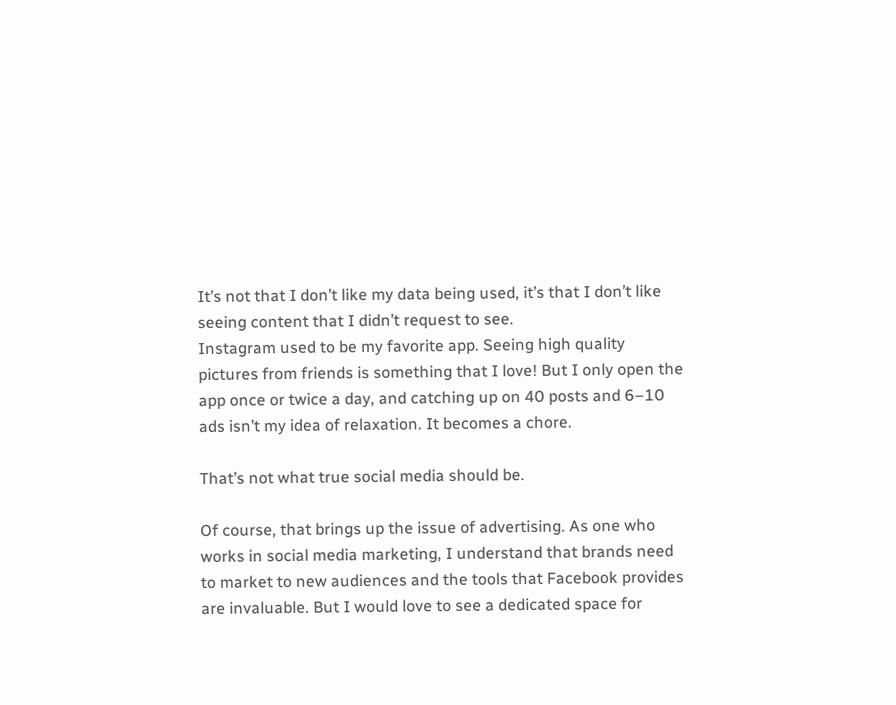It’s not that I don’t like my data being used, it’s that I don’t like seeing content that I didn’t request to see.
Instagram used to be my favorite app. Seeing high quality pictures from friends is something that I love! But I only open the app once or twice a day, and catching up on 40 posts and 6–10 ads isn’t my idea of relaxation. It becomes a chore.

That’s not what true social media should be.

Of course, that brings up the issue of advertising. As one who works in social media marketing, I understand that brands need to market to new audiences and the tools that Facebook provides are invaluable. But I would love to see a dedicated space for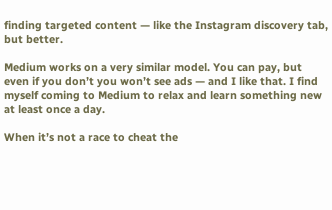finding targeted content — like the Instagram discovery tab, but better.

Medium works on a very similar model. You can pay, but even if you don’t you won’t see ads — and I like that. I find myself coming to Medium to relax and learn something new at least once a day.

When it’s not a race to cheat the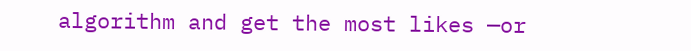algorithm and get the most likes —or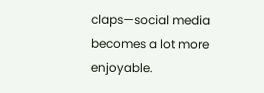claps—social media becomes a lot more enjoyable.